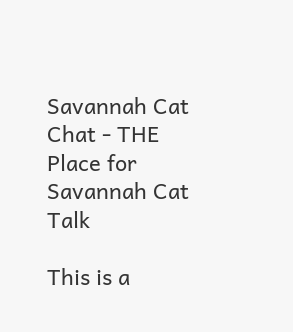Savannah Cat Chat - THE Place for Savannah Cat Talk

This is a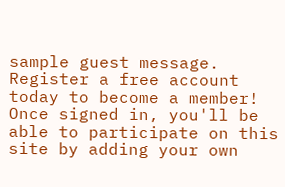sample guest message. Register a free account today to become a member! Once signed in, you'll be able to participate on this site by adding your own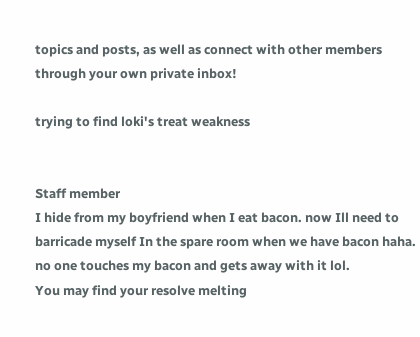topics and posts, as well as connect with other members through your own private inbox!

trying to find loki's treat weakness


Staff member
I hide from my boyfriend when I eat bacon. now Ill need to barricade myself In the spare room when we have bacon haha. no one touches my bacon and gets away with it lol.
You may find your resolve melting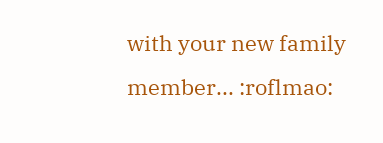with your new family member... :roflmao: